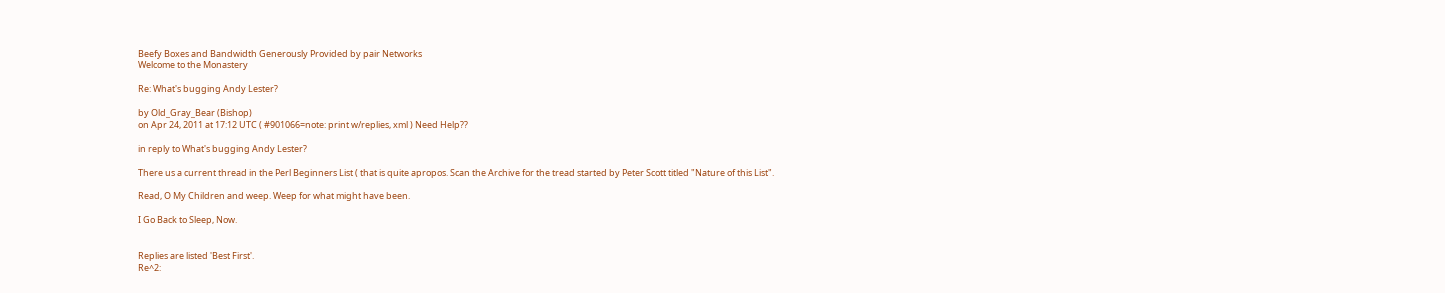Beefy Boxes and Bandwidth Generously Provided by pair Networks
Welcome to the Monastery

Re: What's bugging Andy Lester?

by Old_Gray_Bear (Bishop)
on Apr 24, 2011 at 17:12 UTC ( #901066=note: print w/replies, xml ) Need Help??

in reply to What's bugging Andy Lester?

There us a current thread in the Perl Beginners List ( that is quite apropos. Scan the Archive for the tread started by Peter Scott titled "Nature of this List".

Read, O My Children and weep. Weep for what might have been.

I Go Back to Sleep, Now.


Replies are listed 'Best First'.
Re^2: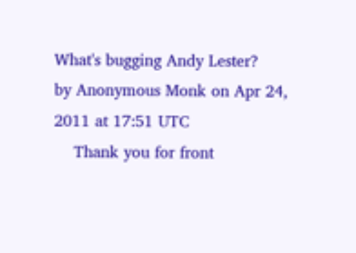What's bugging Andy Lester?
by Anonymous Monk on Apr 24, 2011 at 17:51 UTC
    Thank you for front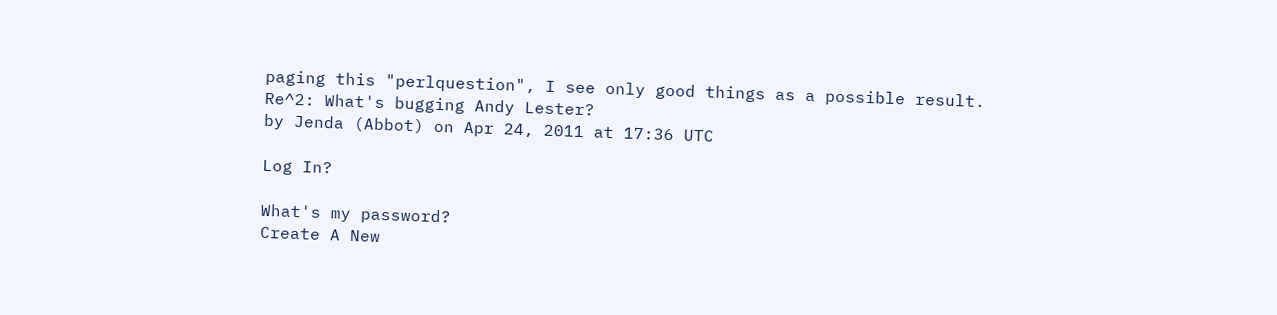paging this "perlquestion", I see only good things as a possible result.
Re^2: What's bugging Andy Lester?
by Jenda (Abbot) on Apr 24, 2011 at 17:36 UTC

Log In?

What's my password?
Create A New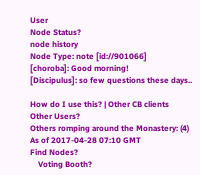User
Node Status?
node history
Node Type: note [id://901066]
[choroba]: Good morning!
[Discipulus]: so few questions these days..

How do I use this? | Other CB clients
Other Users?
Others romping around the Monastery: (4)
As of 2017-04-28 07:10 GMT
Find Nodes?
    Voting Booth?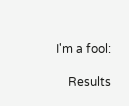I'm a fool:

    Results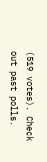(519 votes). Check out past polls.